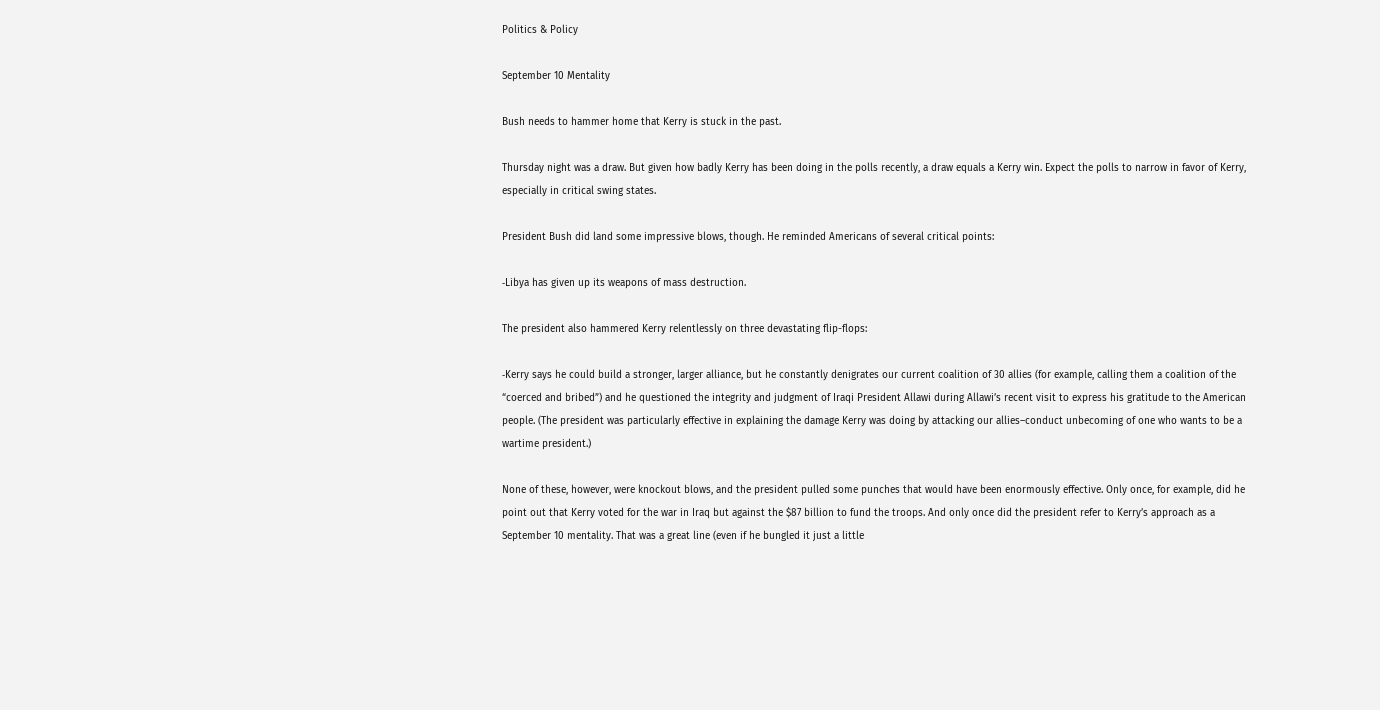Politics & Policy

September 10 Mentality

Bush needs to hammer home that Kerry is stuck in the past.

Thursday night was a draw. But given how badly Kerry has been doing in the polls recently, a draw equals a Kerry win. Expect the polls to narrow in favor of Kerry, especially in critical swing states.

President Bush did land some impressive blows, though. He reminded Americans of several critical points:

‐Libya has given up its weapons of mass destruction.

The president also hammered Kerry relentlessly on three devastating flip-flops:

‐Kerry says he could build a stronger, larger alliance, but he constantly denigrates our current coalition of 30 allies (for example, calling them a coalition of the “coerced and bribed”) and he questioned the integrity and judgment of Iraqi President Allawi during Allawi’s recent visit to express his gratitude to the American people. (The president was particularly effective in explaining the damage Kerry was doing by attacking our allies–conduct unbecoming of one who wants to be a wartime president.)

None of these, however, were knockout blows, and the president pulled some punches that would have been enormously effective. Only once, for example, did he point out that Kerry voted for the war in Iraq but against the $87 billion to fund the troops. And only once did the president refer to Kerry’s approach as a September 10 mentality. That was a great line (even if he bungled it just a little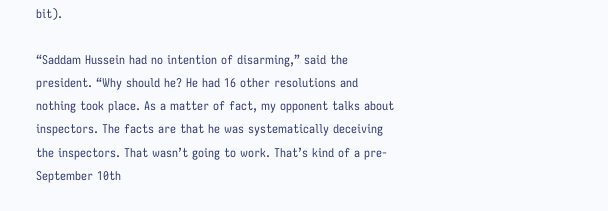bit).

“Saddam Hussein had no intention of disarming,” said the president. “Why should he? He had 16 other resolutions and nothing took place. As a matter of fact, my opponent talks about inspectors. The facts are that he was systematically deceiving the inspectors. That wasn’t going to work. That’s kind of a pre-September 10th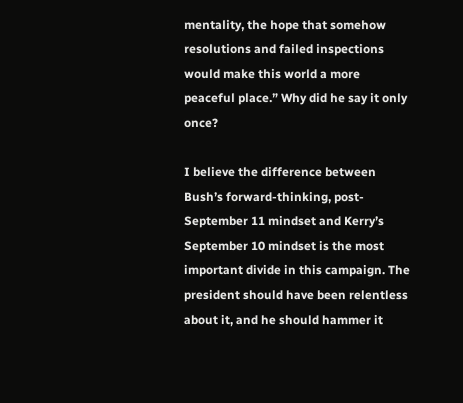mentality, the hope that somehow resolutions and failed inspections would make this world a more peaceful place.” Why did he say it only once?

I believe the difference between Bush’s forward-thinking, post-September 11 mindset and Kerry’s September 10 mindset is the most important divide in this campaign. The president should have been relentless about it, and he should hammer it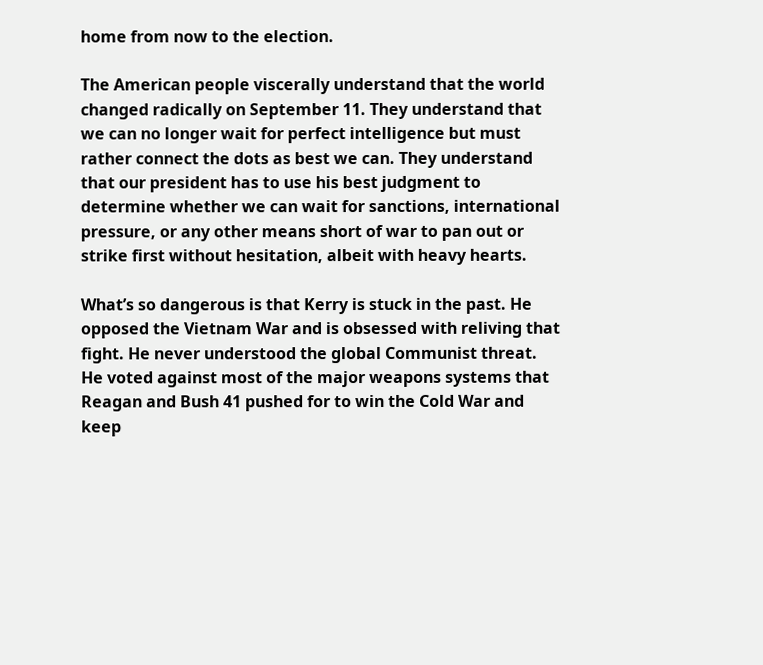home from now to the election.

The American people viscerally understand that the world changed radically on September 11. They understand that we can no longer wait for perfect intelligence but must rather connect the dots as best we can. They understand that our president has to use his best judgment to determine whether we can wait for sanctions, international pressure, or any other means short of war to pan out or strike first without hesitation, albeit with heavy hearts.

What’s so dangerous is that Kerry is stuck in the past. He opposed the Vietnam War and is obsessed with reliving that fight. He never understood the global Communist threat. He voted against most of the major weapons systems that Reagan and Bush 41 pushed for to win the Cold War and keep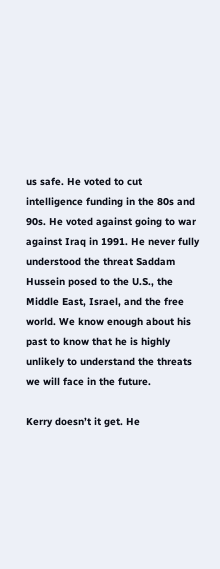us safe. He voted to cut intelligence funding in the 80s and 90s. He voted against going to war against Iraq in 1991. He never fully understood the threat Saddam Hussein posed to the U.S., the Middle East, Israel, and the free world. We know enough about his past to know that he is highly unlikely to understand the threats we will face in the future.

Kerry doesn’t it get. He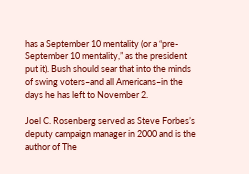has a September 10 mentality (or a “pre-September 10 mentality,” as the president put it). Bush should sear that into the minds of swing voters–and all Americans–in the days he has left to November 2.

Joel C. Rosenberg served as Steve Forbes’s deputy campaign manager in 2000 and is the author of The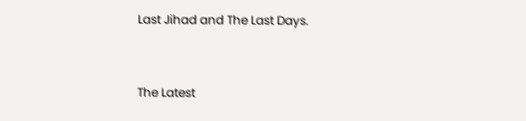Last Jihad and The Last Days.


The Latest